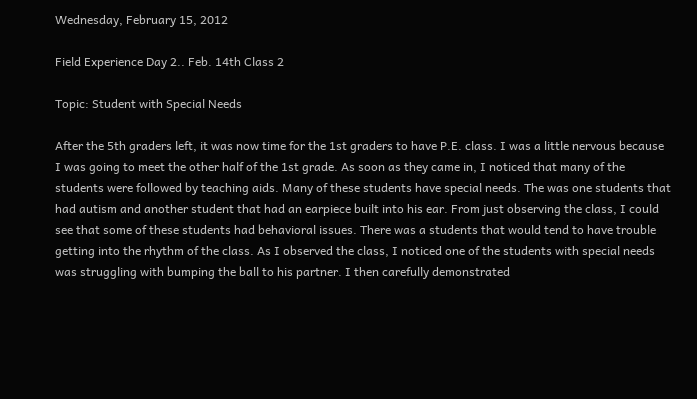Wednesday, February 15, 2012

Field Experience Day 2.. Feb. 14th Class 2

Topic: Student with Special Needs

After the 5th graders left, it was now time for the 1st graders to have P.E. class. I was a little nervous because I was going to meet the other half of the 1st grade. As soon as they came in, I noticed that many of the students were followed by teaching aids. Many of these students have special needs. The was one students that had autism and another student that had an earpiece built into his ear. From just observing the class, I could see that some of these students had behavioral issues. There was a students that would tend to have trouble getting into the rhythm of the class. As I observed the class, I noticed one of the students with special needs was struggling with bumping the ball to his partner. I then carefully demonstrated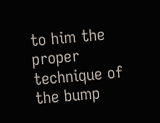to him the proper technique of the bump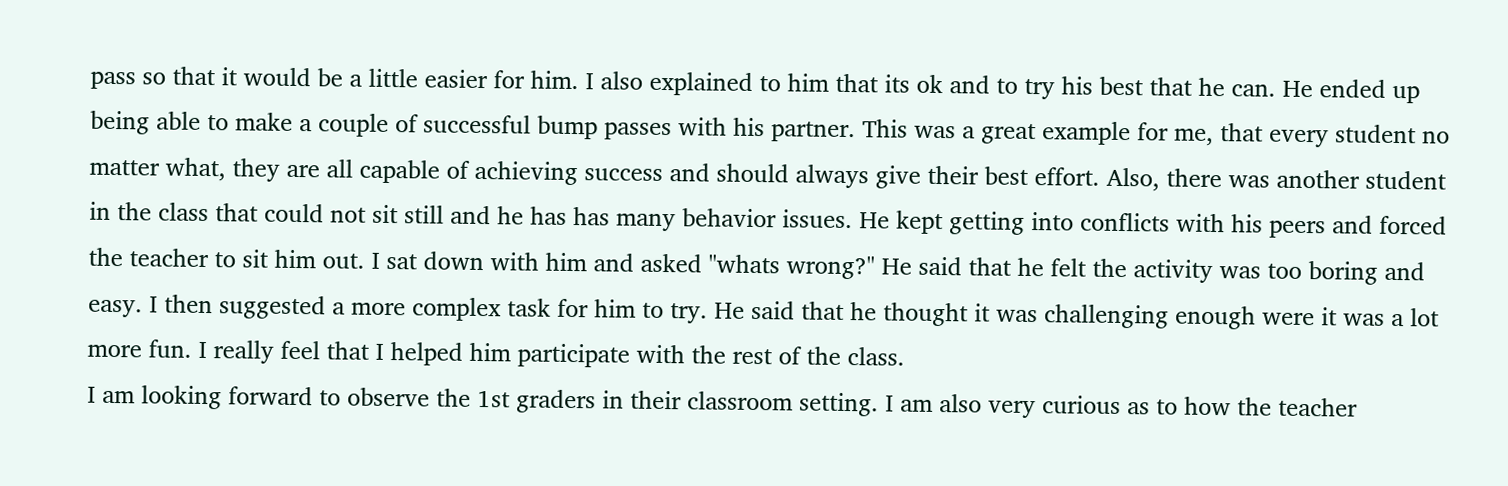pass so that it would be a little easier for him. I also explained to him that its ok and to try his best that he can. He ended up being able to make a couple of successful bump passes with his partner. This was a great example for me, that every student no matter what, they are all capable of achieving success and should always give their best effort. Also, there was another student in the class that could not sit still and he has has many behavior issues. He kept getting into conflicts with his peers and forced the teacher to sit him out. I sat down with him and asked "whats wrong?" He said that he felt the activity was too boring and easy. I then suggested a more complex task for him to try. He said that he thought it was challenging enough were it was a lot more fun. I really feel that I helped him participate with the rest of the class.
I am looking forward to observe the 1st graders in their classroom setting. I am also very curious as to how the teacher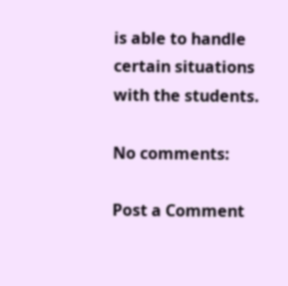is able to handle certain situations with the students.

No comments:

Post a Comment